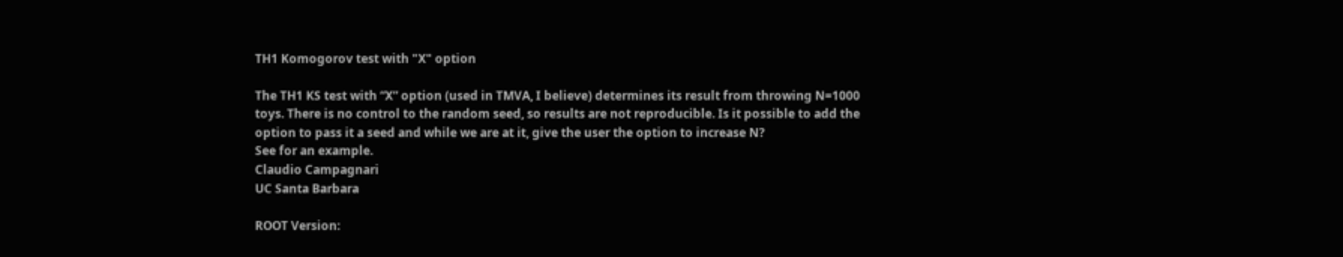TH1 Komogorov test with "X" option

The TH1 KS test with “X” option (used in TMVA, I believe) determines its result from throwing N=1000 toys. There is no control to the random seed, so results are not reproducible. Is it possible to add the option to pass it a seed and while we are at it, give the user the option to increase N?
See for an example.
Claudio Campagnari
UC Santa Barbara

ROOT Version: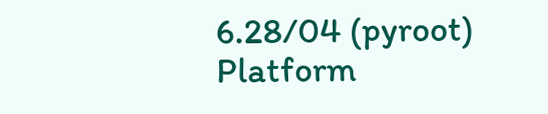6.28/04 (pyroot)
Platform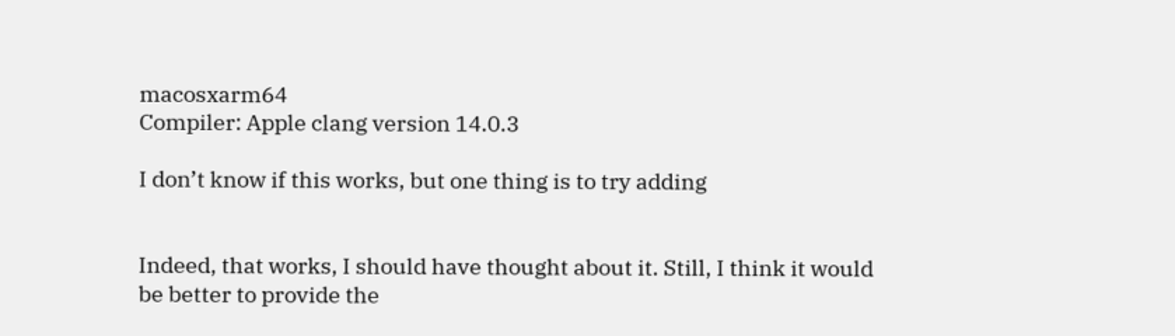macosxarm64
Compiler: Apple clang version 14.0.3

I don’t know if this works, but one thing is to try adding


Indeed, that works, I should have thought about it. Still, I think it would be better to provide the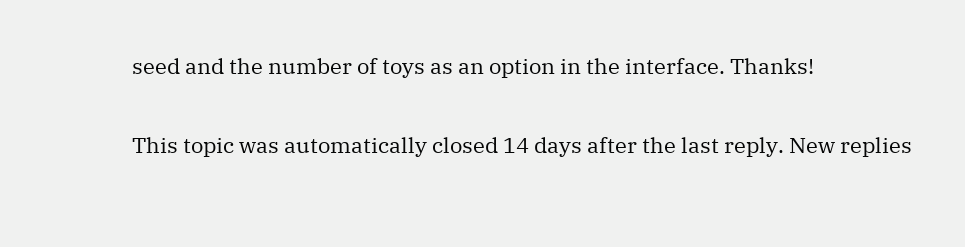seed and the number of toys as an option in the interface. Thanks!

This topic was automatically closed 14 days after the last reply. New replies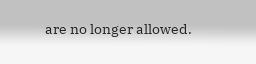are no longer allowed.